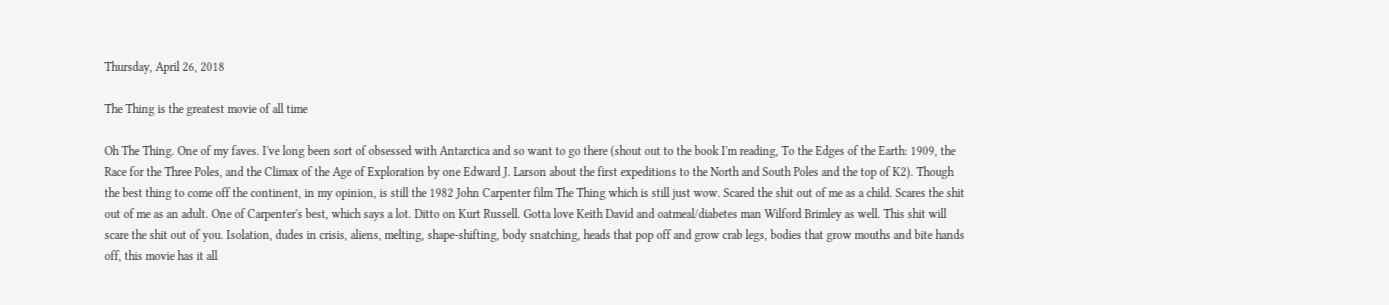Thursday, April 26, 2018

The Thing is the greatest movie of all time

Oh The Thing. One of my faves. I've long been sort of obsessed with Antarctica and so want to go there (shout out to the book I'm reading, To the Edges of the Earth: 1909, the Race for the Three Poles, and the Climax of the Age of Exploration by one Edward J. Larson about the first expeditions to the North and South Poles and the top of K2). Though the best thing to come off the continent, in my opinion, is still the 1982 John Carpenter film The Thing which is still just wow. Scared the shit out of me as a child. Scares the shit out of me as an adult. One of Carpenter's best, which says a lot. Ditto on Kurt Russell. Gotta love Keith David and oatmeal/diabetes man Wilford Brimley as well. This shit will scare the shit out of you. Isolation, dudes in crisis, aliens, melting, shape-shifting, body snatching, heads that pop off and grow crab legs, bodies that grow mouths and bite hands off, this movie has it all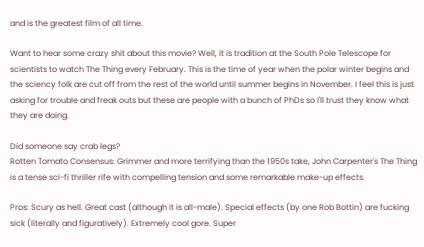and is the greatest film of all time.

Want to hear some crazy shit about this movie? Well, it is tradition at the South Pole Telescope for scientists to watch The Thing every February. This is the time of year when the polar winter begins and the sciency folk are cut off from the rest of the world until summer begins in November. I feel this is just asking for trouble and freak outs but these are people with a bunch of PhDs so I'll trust they know what they are doing.

Did someone say crab legs?
Rotten Tomato Consensus: Grimmer and more terrifying than the 1950s take, John Carpenter's The Thing is a tense sci-fi thriller rife with compelling tension and some remarkable make-up effects.

Pros: Scury as hell. Great cast (although it is all-male). Special effects (by one Rob Bottin) are fucking sick (literally and figuratively). Extremely cool gore. Super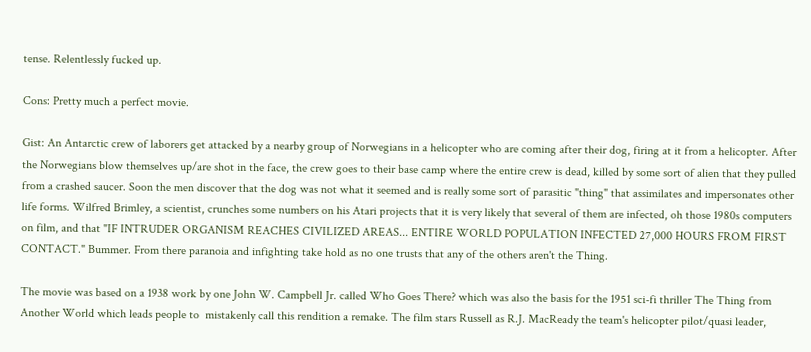tense. Relentlessly fucked up.

Cons: Pretty much a perfect movie.

Gist: An Antarctic crew of laborers get attacked by a nearby group of Norwegians in a helicopter who are coming after their dog, firing at it from a helicopter. After the Norwegians blow themselves up/are shot in the face, the crew goes to their base camp where the entire crew is dead, killed by some sort of alien that they pulled from a crashed saucer. Soon the men discover that the dog was not what it seemed and is really some sort of parasitic "thing" that assimilates and impersonates other life forms. Wilfred Brimley, a scientist, crunches some numbers on his Atari projects that it is very likely that several of them are infected, oh those 1980s computers on film, and that "IF INTRUDER ORGANISM REACHES CIVILIZED AREAS... ENTIRE WORLD POPULATION INFECTED 27,000 HOURS FROM FIRST CONTACT." Bummer. From there paranoia and infighting take hold as no one trusts that any of the others aren't the Thing.

The movie was based on a 1938 work by one John W. Campbell Jr. called Who Goes There? which was also the basis for the 1951 sci-fi thriller The Thing from Another World which leads people to  mistakenly call this rendition a remake. The film stars Russell as R.J. MacReady the team's helicopter pilot/quasi leader,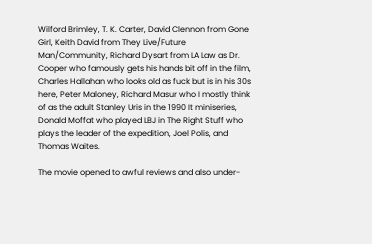Wilford Brimley, T. K. Carter, David Clennon from Gone Girl, Keith David from They Live/Future Man/Community, Richard Dysart from LA Law as Dr. Cooper who famously gets his hands bit off in the film, Charles Hallahan who looks old as fuck but is in his 30s here, Peter Maloney, Richard Masur who I mostly think of as the adult Stanley Uris in the 1990 It miniseries, Donald Moffat who played LBJ in The Right Stuff who plays the leader of the expedition, Joel Polis, and Thomas Waites.

The movie opened to awful reviews and also under-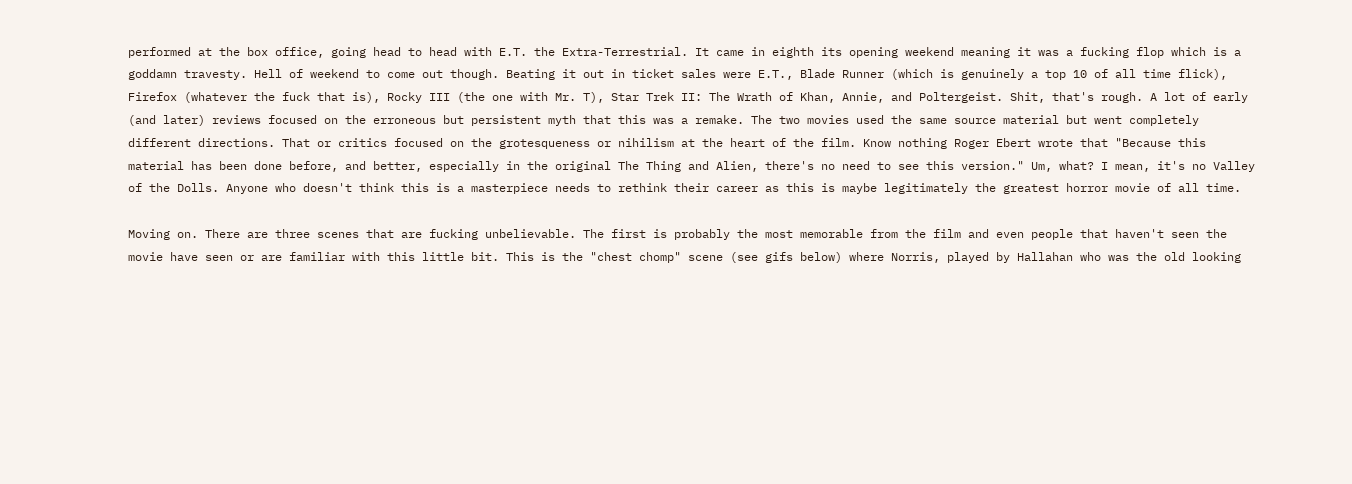performed at the box office, going head to head with E.T. the Extra-Terrestrial. It came in eighth its opening weekend meaning it was a fucking flop which is a goddamn travesty. Hell of weekend to come out though. Beating it out in ticket sales were E.T., Blade Runner (which is genuinely a top 10 of all time flick), Firefox (whatever the fuck that is), Rocky III (the one with Mr. T), Star Trek II: The Wrath of Khan, Annie, and Poltergeist. Shit, that's rough. A lot of early (and later) reviews focused on the erroneous but persistent myth that this was a remake. The two movies used the same source material but went completely different directions. That or critics focused on the grotesqueness or nihilism at the heart of the film. Know nothing Roger Ebert wrote that "Because this material has been done before, and better, especially in the original The Thing and Alien, there's no need to see this version." Um, what? I mean, it's no Valley of the Dolls. Anyone who doesn't think this is a masterpiece needs to rethink their career as this is maybe legitimately the greatest horror movie of all time.

Moving on. There are three scenes that are fucking unbelievable. The first is probably the most memorable from the film and even people that haven't seen the movie have seen or are familiar with this little bit. This is the "chest chomp" scene (see gifs below) where Norris, played by Hallahan who was the old looking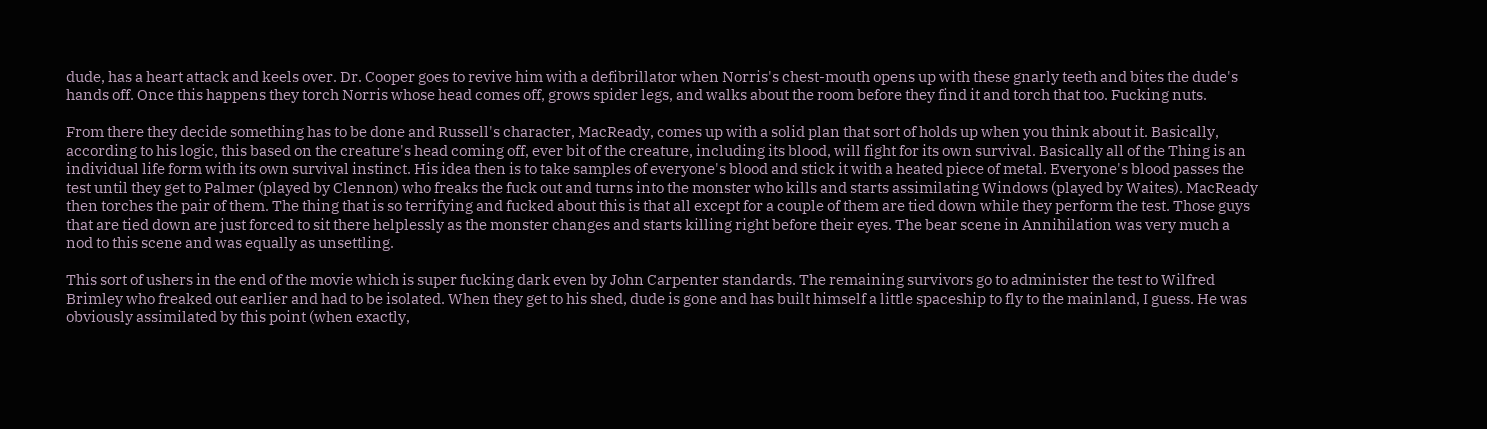dude, has a heart attack and keels over. Dr. Cooper goes to revive him with a defibrillator when Norris's chest-mouth opens up with these gnarly teeth and bites the dude's hands off. Once this happens they torch Norris whose head comes off, grows spider legs, and walks about the room before they find it and torch that too. Fucking nuts.

From there they decide something has to be done and Russell's character, MacReady, comes up with a solid plan that sort of holds up when you think about it. Basically, according to his logic, this based on the creature's head coming off, ever bit of the creature, including its blood, will fight for its own survival. Basically all of the Thing is an individual life form with its own survival instinct. His idea then is to take samples of everyone's blood and stick it with a heated piece of metal. Everyone's blood passes the test until they get to Palmer (played by Clennon) who freaks the fuck out and turns into the monster who kills and starts assimilating Windows (played by Waites). MacReady then torches the pair of them. The thing that is so terrifying and fucked about this is that all except for a couple of them are tied down while they perform the test. Those guys that are tied down are just forced to sit there helplessly as the monster changes and starts killing right before their eyes. The bear scene in Annihilation was very much a nod to this scene and was equally as unsettling.

This sort of ushers in the end of the movie which is super fucking dark even by John Carpenter standards. The remaining survivors go to administer the test to Wilfred Brimley who freaked out earlier and had to be isolated. When they get to his shed, dude is gone and has built himself a little spaceship to fly to the mainland, I guess. He was obviously assimilated by this point (when exactly,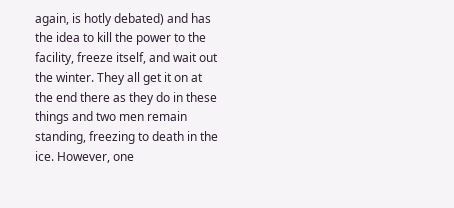again, is hotly debated) and has the idea to kill the power to the facility, freeze itself, and wait out the winter. They all get it on at the end there as they do in these things and two men remain standing, freezing to death in the ice. However, one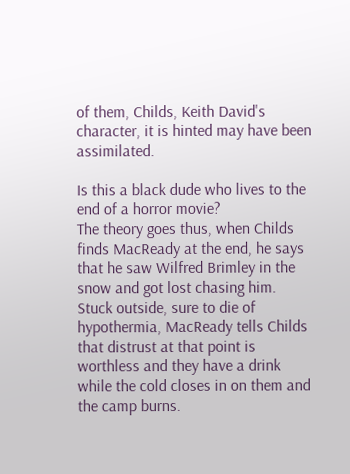of them, Childs, Keith David's character, it is hinted may have been assimilated.

Is this a black dude who lives to the end of a horror movie?
The theory goes thus, when Childs finds MacReady at the end, he says that he saw Wilfred Brimley in the snow and got lost chasing him. Stuck outside, sure to die of hypothermia, MacReady tells Childs that distrust at that point is worthless and they have a drink while the cold closes in on them and the camp burns.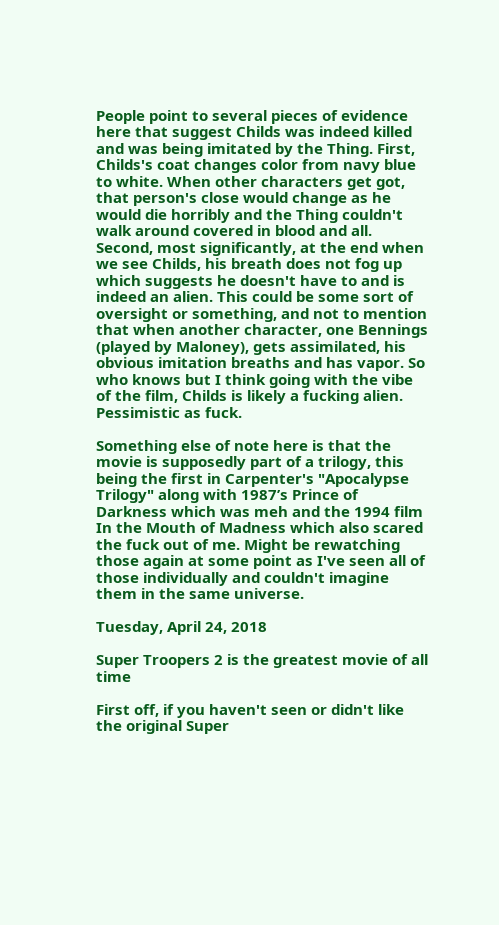People point to several pieces of evidence here that suggest Childs was indeed killed and was being imitated by the Thing. First, Childs's coat changes color from navy blue to white. When other characters get got, that person's close would change as he would die horribly and the Thing couldn't walk around covered in blood and all. Second, most significantly, at the end when we see Childs, his breath does not fog up which suggests he doesn't have to and is indeed an alien. This could be some sort of oversight or something, and not to mention that when another character, one Bennings (played by Maloney), gets assimilated, his obvious imitation breaths and has vapor. So who knows but I think going with the vibe of the film, Childs is likely a fucking alien. Pessimistic as fuck.

Something else of note here is that the movie is supposedly part of a trilogy, this being the first in Carpenter's "Apocalypse Trilogy" along with 1987’s Prince of Darkness which was meh and the 1994 film In the Mouth of Madness which also scared the fuck out of me. Might be rewatching those again at some point as I've seen all of those individually and couldn't imagine them in the same universe.

Tuesday, April 24, 2018

Super Troopers 2 is the greatest movie of all time

First off, if you haven't seen or didn't like the original Super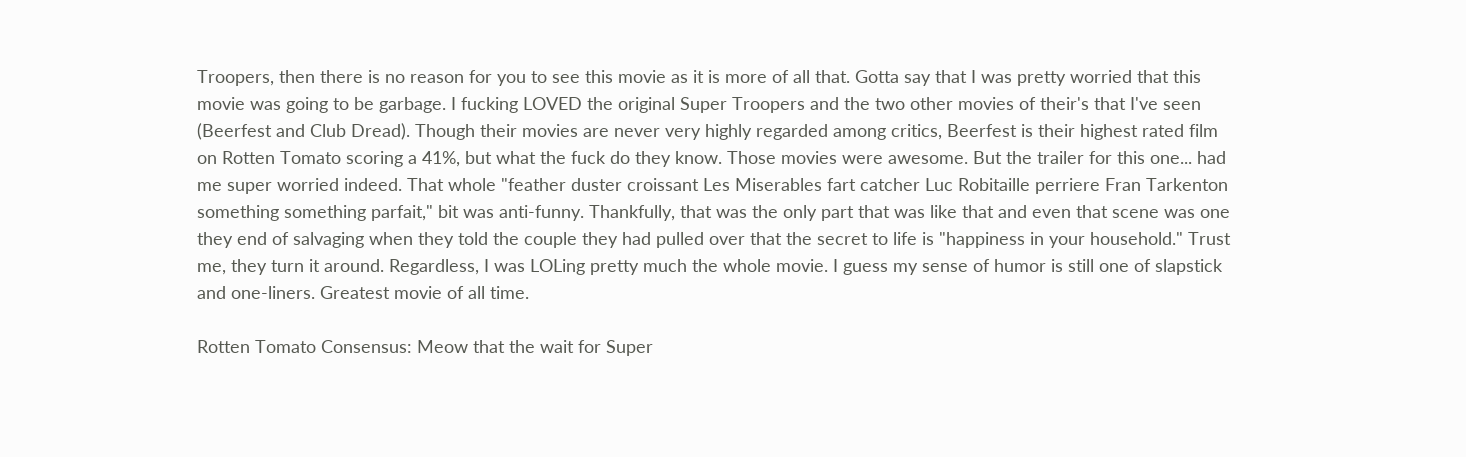Troopers, then there is no reason for you to see this movie as it is more of all that. Gotta say that I was pretty worried that this movie was going to be garbage. I fucking LOVED the original Super Troopers and the two other movies of their's that I've seen (Beerfest and Club Dread). Though their movies are never very highly regarded among critics, Beerfest is their highest rated film on Rotten Tomato scoring a 41%, but what the fuck do they know. Those movies were awesome. But the trailer for this one... had me super worried indeed. That whole "feather duster croissant Les Miserables fart catcher Luc Robitaille perriere Fran Tarkenton something something parfait," bit was anti-funny. Thankfully, that was the only part that was like that and even that scene was one they end of salvaging when they told the couple they had pulled over that the secret to life is "happiness in your household." Trust me, they turn it around. Regardless, I was LOLing pretty much the whole movie. I guess my sense of humor is still one of slapstick and one-liners. Greatest movie of all time.

Rotten Tomato Consensus: Meow that the wait for Super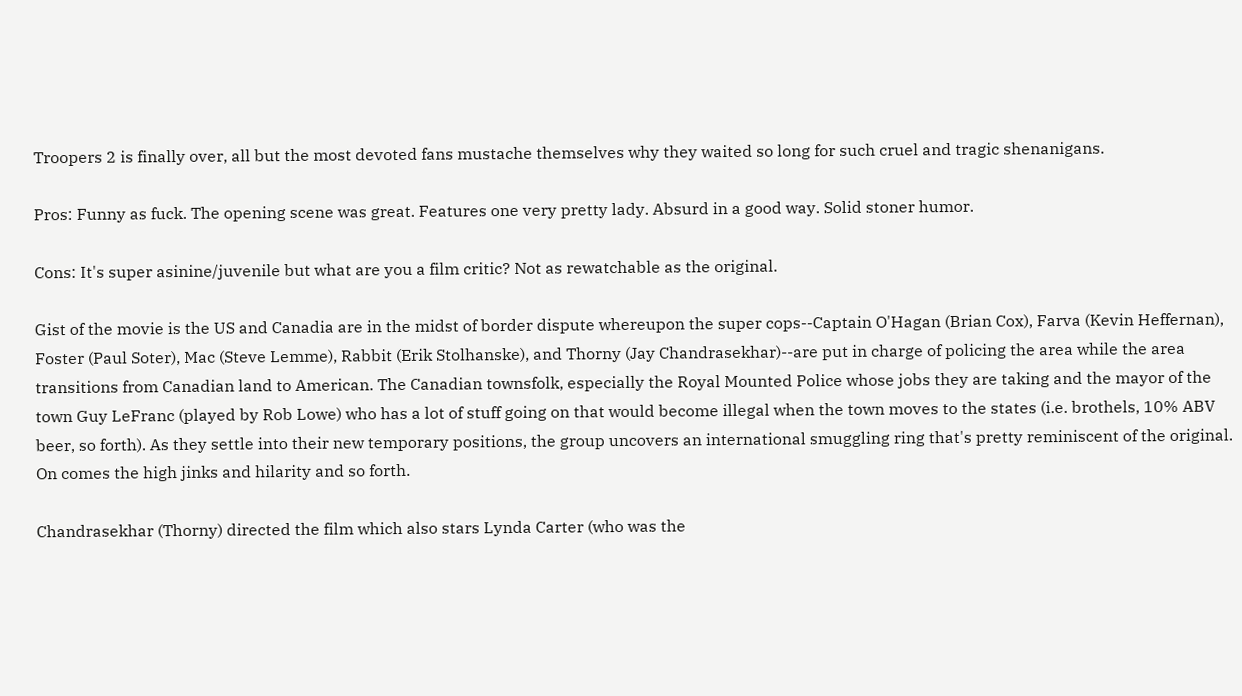Troopers 2 is finally over, all but the most devoted fans mustache themselves why they waited so long for such cruel and tragic shenanigans.

Pros: Funny as fuck. The opening scene was great. Features one very pretty lady. Absurd in a good way. Solid stoner humor.

Cons: It's super asinine/juvenile but what are you a film critic? Not as rewatchable as the original.

Gist of the movie is the US and Canadia are in the midst of border dispute whereupon the super cops--Captain O'Hagan (Brian Cox), Farva (Kevin Heffernan), Foster (Paul Soter), Mac (Steve Lemme), Rabbit (Erik Stolhanske), and Thorny (Jay Chandrasekhar)--are put in charge of policing the area while the area transitions from Canadian land to American. The Canadian townsfolk, especially the Royal Mounted Police whose jobs they are taking and the mayor of the town Guy LeFranc (played by Rob Lowe) who has a lot of stuff going on that would become illegal when the town moves to the states (i.e. brothels, 10% ABV beer, so forth). As they settle into their new temporary positions, the group uncovers an international smuggling ring that's pretty reminiscent of the original. On comes the high jinks and hilarity and so forth.

Chandrasekhar (Thorny) directed the film which also stars Lynda Carter (who was the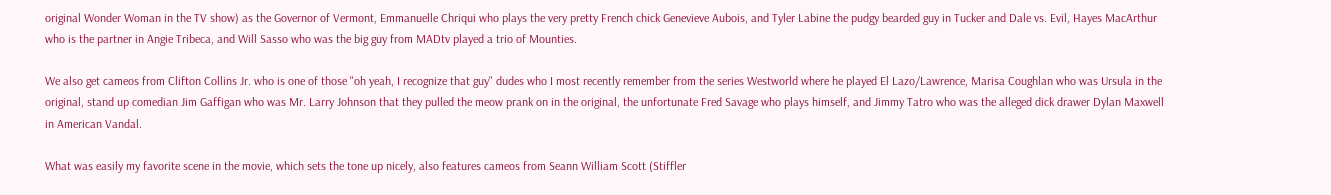original Wonder Woman in the TV show) as the Governor of Vermont, Emmanuelle Chriqui who plays the very pretty French chick Genevieve Aubois, and Tyler Labine the pudgy bearded guy in Tucker and Dale vs. Evil, Hayes MacArthur who is the partner in Angie Tribeca, and Will Sasso who was the big guy from MADtv played a trio of Mounties.

We also get cameos from Clifton Collins Jr. who is one of those "oh yeah, I recognize that guy" dudes who I most recently remember from the series Westworld where he played El Lazo/Lawrence, Marisa Coughlan who was Ursula in the original, stand up comedian Jim Gaffigan who was Mr. Larry Johnson that they pulled the meow prank on in the original, the unfortunate Fred Savage who plays himself, and Jimmy Tatro who was the alleged dick drawer Dylan Maxwell in American Vandal.

What was easily my favorite scene in the movie, which sets the tone up nicely, also features cameos from Seann William Scott (Stiffler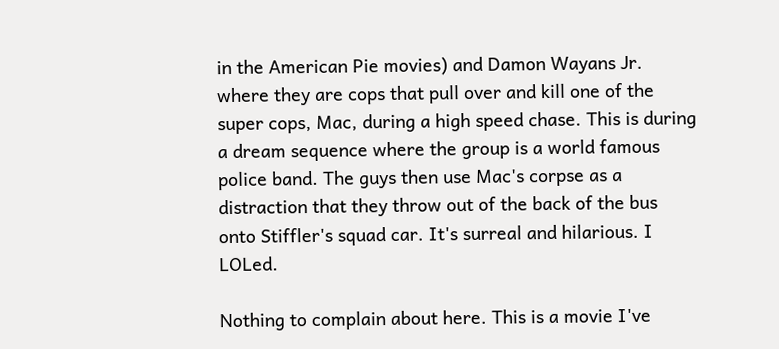in the American Pie movies) and Damon Wayans Jr. where they are cops that pull over and kill one of the super cops, Mac, during a high speed chase. This is during a dream sequence where the group is a world famous police band. The guys then use Mac's corpse as a distraction that they throw out of the back of the bus onto Stiffler's squad car. It's surreal and hilarious. I LOLed.

Nothing to complain about here. This is a movie I've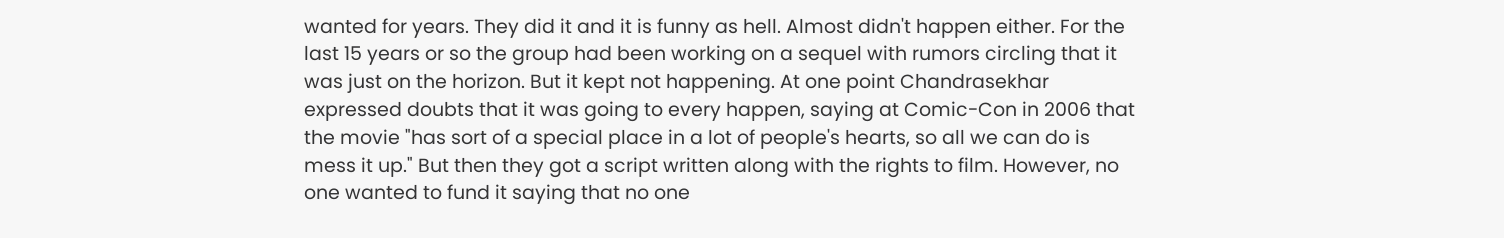wanted for years. They did it and it is funny as hell. Almost didn't happen either. For the last 15 years or so the group had been working on a sequel with rumors circling that it was just on the horizon. But it kept not happening. At one point Chandrasekhar expressed doubts that it was going to every happen, saying at Comic-Con in 2006 that the movie "has sort of a special place in a lot of people's hearts, so all we can do is mess it up." But then they got a script written along with the rights to film. However, no one wanted to fund it saying that no one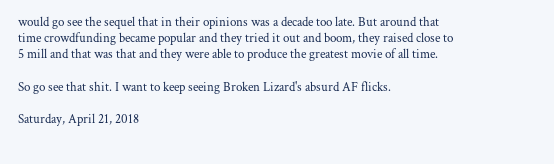would go see the sequel that in their opinions was a decade too late. But around that time crowdfunding became popular and they tried it out and boom, they raised close to 5 mill and that was that and they were able to produce the greatest movie of all time.

So go see that shit. I want to keep seeing Broken Lizard's absurd AF flicks.

Saturday, April 21, 2018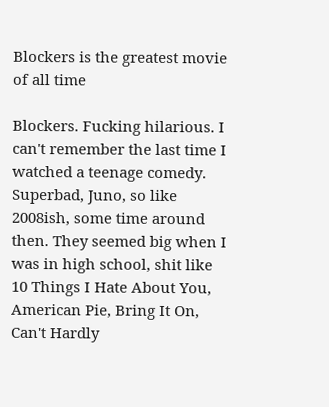Blockers is the greatest movie of all time

Blockers. Fucking hilarious. I can't remember the last time I watched a teenage comedy. Superbad, Juno, so like 2008ish, some time around then. They seemed big when I was in high school, shit like 10 Things I Hate About You, American Pie, Bring It On, Can't Hardly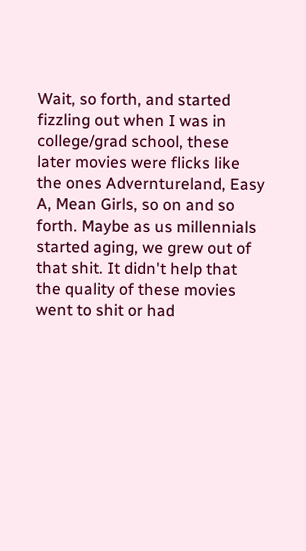Wait, so forth, and started fizzling out when I was in college/grad school, these later movies were flicks like the ones Adverntureland, Easy A, Mean Girls, so on and so forth. Maybe as us millennials started aging, we grew out of that shit. It didn't help that the quality of these movies went to shit or had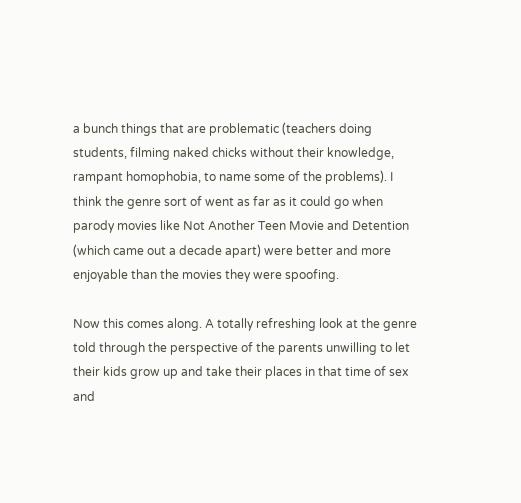a bunch things that are problematic (teachers doing students, filming naked chicks without their knowledge, rampant homophobia, to name some of the problems). I think the genre sort of went as far as it could go when parody movies like Not Another Teen Movie and Detention (which came out a decade apart) were better and more enjoyable than the movies they were spoofing.

Now this comes along. A totally refreshing look at the genre told through the perspective of the parents unwilling to let their kids grow up and take their places in that time of sex and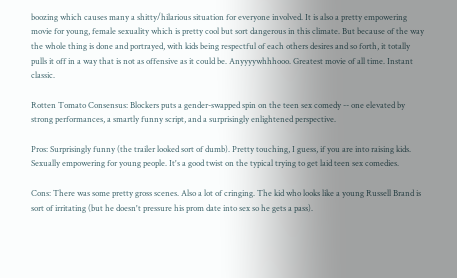boozing which causes many a shitty/hilarious situation for everyone involved. It is also a pretty empowering movie for young, female sexuality which is pretty cool but sort dangerous in this climate. But because of the way the whole thing is done and portrayed, with kids being respectful of each others desires and so forth, it totally pulls it off in a way that is not as offensive as it could be. Anyyyywhhhooo. Greatest movie of all time. Instant classic.

Rotten Tomato Consensus: Blockers puts a gender-swapped spin on the teen sex comedy -- one elevated by strong performances, a smartly funny script, and a surprisingly enlightened perspective.

Pros: Surprisingly funny (the trailer looked sort of dumb). Pretty touching, I guess, if you are into raising kids. Sexually empowering for young people. It's a good twist on the typical trying to get laid teen sex comedies.

Cons: There was some pretty gross scenes. Also a lot of cringing. The kid who looks like a young Russell Brand is sort of irritating (but he doesn't pressure his prom date into sex so he gets a pass).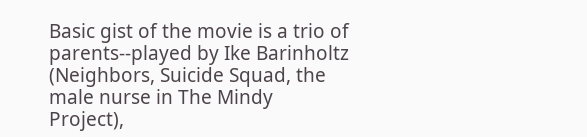Basic gist of the movie is a trio of parents--played by Ike Barinholtz (Neighbors, Suicide Squad, the male nurse in The Mindy Project),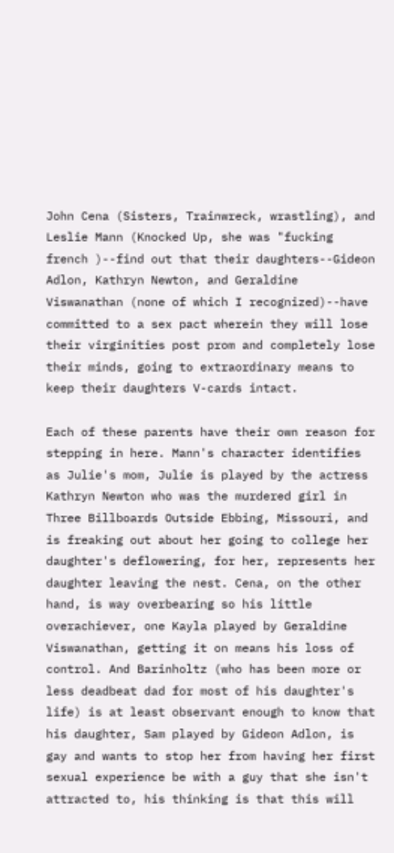John Cena (Sisters, Trainwreck, wrastling), and Leslie Mann (Knocked Up, she was "fucking french )--find out that their daughters--Gideon Adlon, Kathryn Newton, and Geraldine Viswanathan (none of which I recognized)--have committed to a sex pact wherein they will lose their virginities post prom and completely lose their minds, going to extraordinary means to keep their daughters V-cards intact.

Each of these parents have their own reason for stepping in here. Mann's character identifies as Julie's mom, Julie is played by the actress Kathryn Newton who was the murdered girl in Three Billboards Outside Ebbing, Missouri, and is freaking out about her going to college her daughter's deflowering, for her, represents her daughter leaving the nest. Cena, on the other hand, is way overbearing so his little overachiever, one Kayla played by Geraldine Viswanathan, getting it on means his loss of control. And Barinholtz (who has been more or less deadbeat dad for most of his daughter's life) is at least observant enough to know that his daughter, Sam played by Gideon Adlon, is gay and wants to stop her from having her first sexual experience be with a guy that she isn't attracted to, his thinking is that this will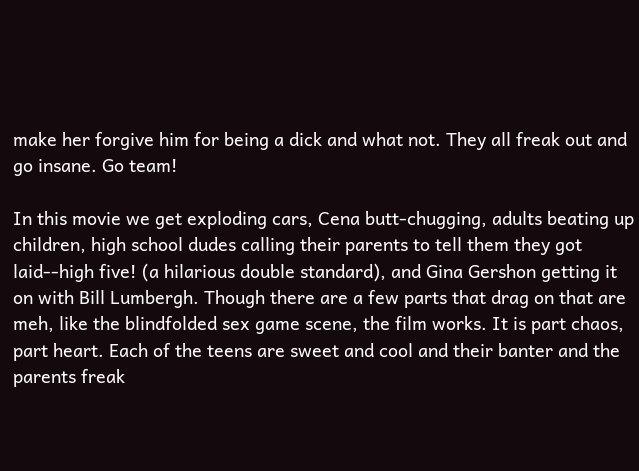make her forgive him for being a dick and what not. They all freak out and go insane. Go team!

In this movie we get exploding cars, Cena butt-chugging, adults beating up children, high school dudes calling their parents to tell them they got laid--high five! (a hilarious double standard), and Gina Gershon getting it on with Bill Lumbergh. Though there are a few parts that drag on that are meh, like the blindfolded sex game scene, the film works. It is part chaos, part heart. Each of the teens are sweet and cool and their banter and the parents freak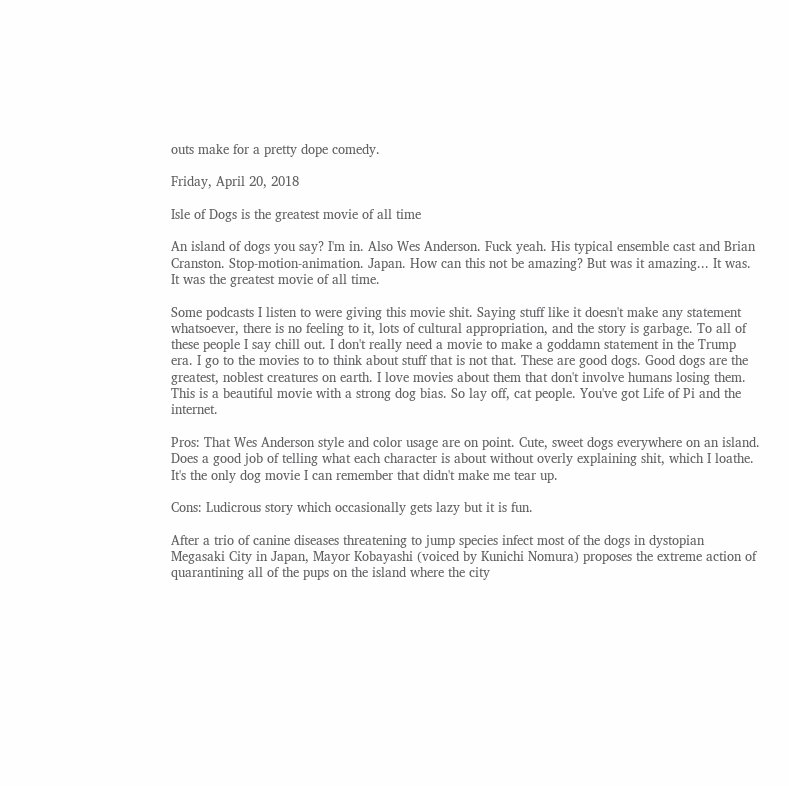outs make for a pretty dope comedy.

Friday, April 20, 2018

Isle of Dogs is the greatest movie of all time

An island of dogs you say? I'm in. Also Wes Anderson. Fuck yeah. His typical ensemble cast and Brian Cranston. Stop-motion-animation. Japan. How can this not be amazing? But was it amazing... It was. It was the greatest movie of all time.

Some podcasts I listen to were giving this movie shit. Saying stuff like it doesn't make any statement whatsoever, there is no feeling to it, lots of cultural appropriation, and the story is garbage. To all of these people I say chill out. I don't really need a movie to make a goddamn statement in the Trump era. I go to the movies to to think about stuff that is not that. These are good dogs. Good dogs are the greatest, noblest creatures on earth. I love movies about them that don't involve humans losing them. This is a beautiful movie with a strong dog bias. So lay off, cat people. You've got Life of Pi and the internet.

Pros: That Wes Anderson style and color usage are on point. Cute, sweet dogs everywhere on an island. Does a good job of telling what each character is about without overly explaining shit, which I loathe. It's the only dog movie I can remember that didn't make me tear up.

Cons: Ludicrous story which occasionally gets lazy but it is fun.

After a trio of canine diseases threatening to jump species infect most of the dogs in dystopian Megasaki City in Japan, Mayor Kobayashi (voiced by Kunichi Nomura) proposes the extreme action of quarantining all of the pups on the island where the city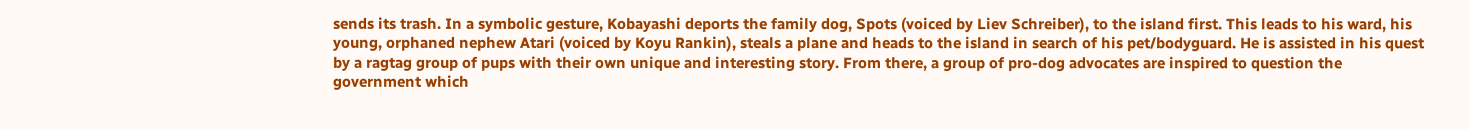sends its trash. In a symbolic gesture, Kobayashi deports the family dog, Spots (voiced by Liev Schreiber), to the island first. This leads to his ward, his young, orphaned nephew Atari (voiced by Koyu Rankin), steals a plane and heads to the island in search of his pet/bodyguard. He is assisted in his quest by a ragtag group of pups with their own unique and interesting story. From there, a group of pro-dog advocates are inspired to question the government which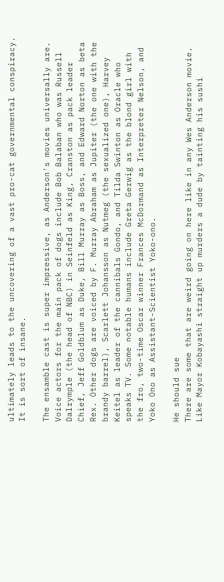ultimately leads to the uncovering of a vast pro-cat governmental conspiracy. It is sort of insane.

The ensamble cast is super impressive, as Anderson's movies universally are. Voice actors for the main pack of dogs include Bob Balaban who was Russell Dalrymple (the head of NBC) in Seinfeld as King, Cranston as pack leader Chief, Jeff Goldblum as Duke, Bill Murray as Boss, and Edward Norton as beta Rex. Other dogs are voiced by F. Murray Abraham as Jupiter (the one with the brandy barrel), Scarlett Johansson as Nutmeg (the sexualized one), Harvey Keitel as leader of the cannibals Gondo, and Tilda Swinton as Oracle who speaks TV. Some notable humans include Greta Gerwig as the blond girl with the fro, two-time Oscar winner Frances McDormand as Interpreter Nelson, and Yoko Ono as Assistant-Scientist Yoko-ono.

He should sue
There are some that are weird going on here like in any Wes Anderson movie. Like Mayor Kobayashi straight up murders a dude by tainting his sushi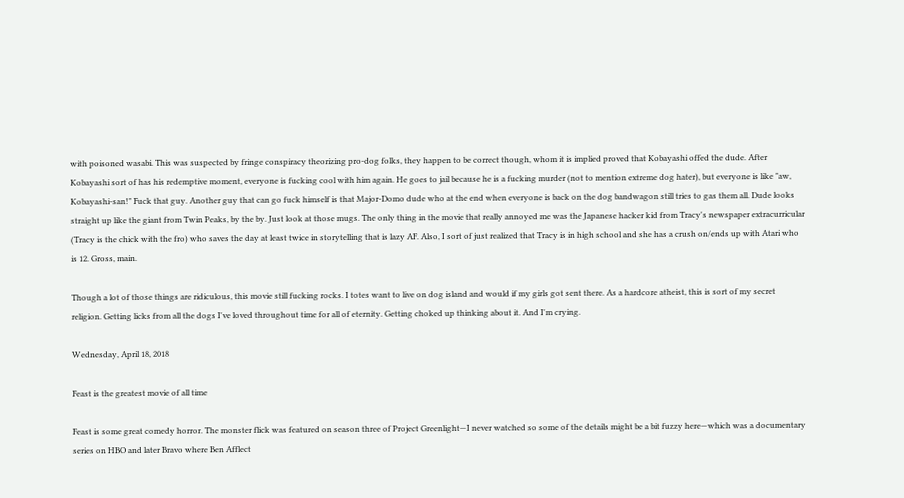with poisoned wasabi. This was suspected by fringe conspiracy theorizing pro-dog folks, they happen to be correct though, whom it is implied proved that Kobayashi offed the dude. After Kobayashi sort of has his redemptive moment, everyone is fucking cool with him again. He goes to jail because he is a fucking murder (not to mention extreme dog hater), but everyone is like "aw, Kobayashi-san!" Fuck that guy. Another guy that can go fuck himself is that Major-Domo dude who at the end when everyone is back on the dog bandwagon still tries to gas them all. Dude looks straight up like the giant from Twin Peaks, by the by. Just look at those mugs. The only thing in the movie that really annoyed me was the Japanese hacker kid from Tracy's newspaper extracurricular (Tracy is the chick with the fro) who saves the day at least twice in storytelling that is lazy AF. Also, I sort of just realized that Tracy is in high school and she has a crush on/ends up with Atari who is 12. Gross, main.

Though a lot of those things are ridiculous, this movie still fucking rocks. I totes want to live on dog island and would if my girls got sent there. As a hardcore atheist, this is sort of my secret religion. Getting licks from all the dogs I've loved throughout time for all of eternity. Getting choked up thinking about it. And I'm crying.

Wednesday, April 18, 2018

Feast is the greatest movie of all time

Feast is some great comedy horror. The monster flick was featured on season three of Project Greenlight—I never watched so some of the details might be a bit fuzzy here—which was a documentary series on HBO and later Bravo where Ben Afflect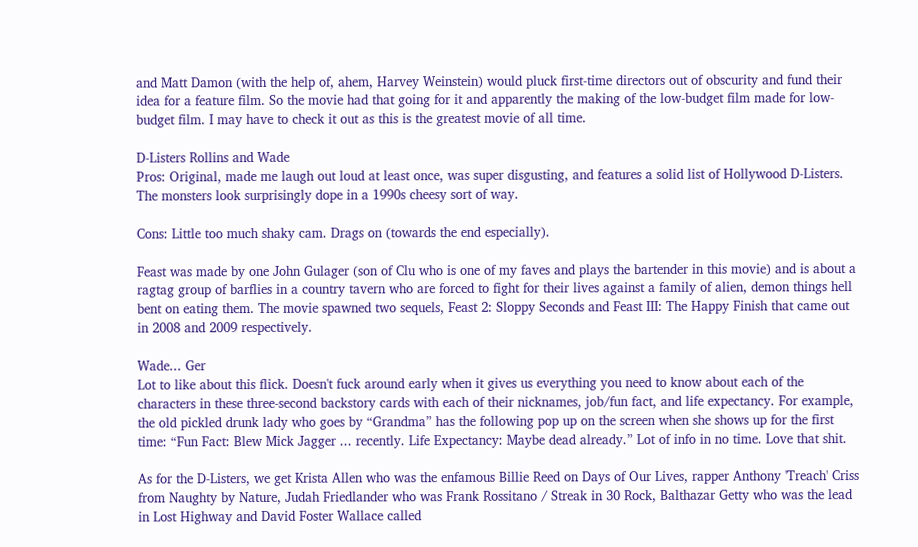and Matt Damon (with the help of, ahem, Harvey Weinstein) would pluck first-time directors out of obscurity and fund their idea for a feature film. So the movie had that going for it and apparently the making of the low-budget film made for low-budget film. I may have to check it out as this is the greatest movie of all time.

D-Listers Rollins and Wade
Pros: Original, made me laugh out loud at least once, was super disgusting, and features a solid list of Hollywood D-Listers. The monsters look surprisingly dope in a 1990s cheesy sort of way.

Cons: Little too much shaky cam. Drags on (towards the end especially).

Feast was made by one John Gulager (son of Clu who is one of my faves and plays the bartender in this movie) and is about a ragtag group of barflies in a country tavern who are forced to fight for their lives against a family of alien, demon things hell bent on eating them. The movie spawned two sequels, Feast 2: Sloppy Seconds and Feast III: The Happy Finish that came out in 2008 and 2009 respectively.

Wade... Ger
Lot to like about this flick. Doesn't fuck around early when it gives us everything you need to know about each of the characters in these three-second backstory cards with each of their nicknames, job/fun fact, and life expectancy. For example, the old pickled drunk lady who goes by “Grandma” has the following pop up on the screen when she shows up for the first time: “Fun Fact: Blew Mick Jagger ... recently. Life Expectancy: Maybe dead already.” Lot of info in no time. Love that shit.

As for the D-Listers, we get Krista Allen who was the enfamous Billie Reed on Days of Our Lives, rapper Anthony 'Treach' Criss from Naughty by Nature, Judah Friedlander who was Frank Rossitano / Streak in 30 Rock, Balthazar Getty who was the lead in Lost Highway and David Foster Wallace called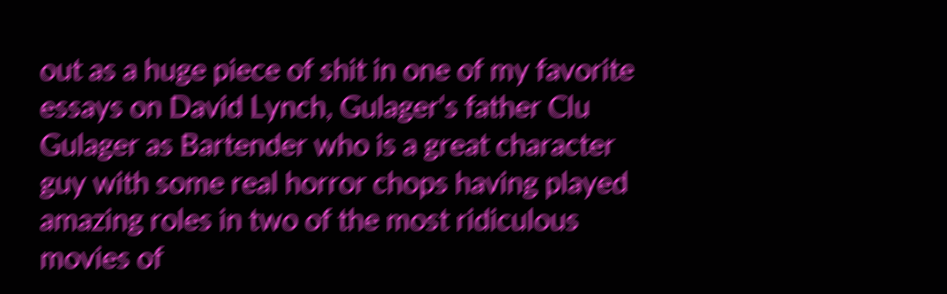out as a huge piece of shit in one of my favorite essays on David Lynch, Gulager's father Clu Gulager as Bartender who is a great character guy with some real horror chops having played amazing roles in two of the most ridiculous movies of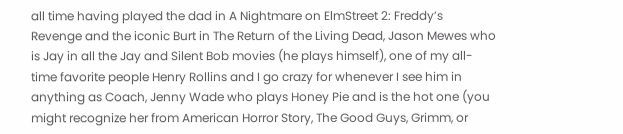all time having played the dad in A Nightmare on ElmStreet 2: Freddy’s Revenge and the iconic Burt in The Return of the Living Dead, Jason Mewes who is Jay in all the Jay and Silent Bob movies (he plays himself), one of my all-time favorite people Henry Rollins and I go crazy for whenever I see him in anything as Coach, Jenny Wade who plays Honey Pie and is the hot one (you might recognize her from American Horror Story, The Good Guys, Grimm, or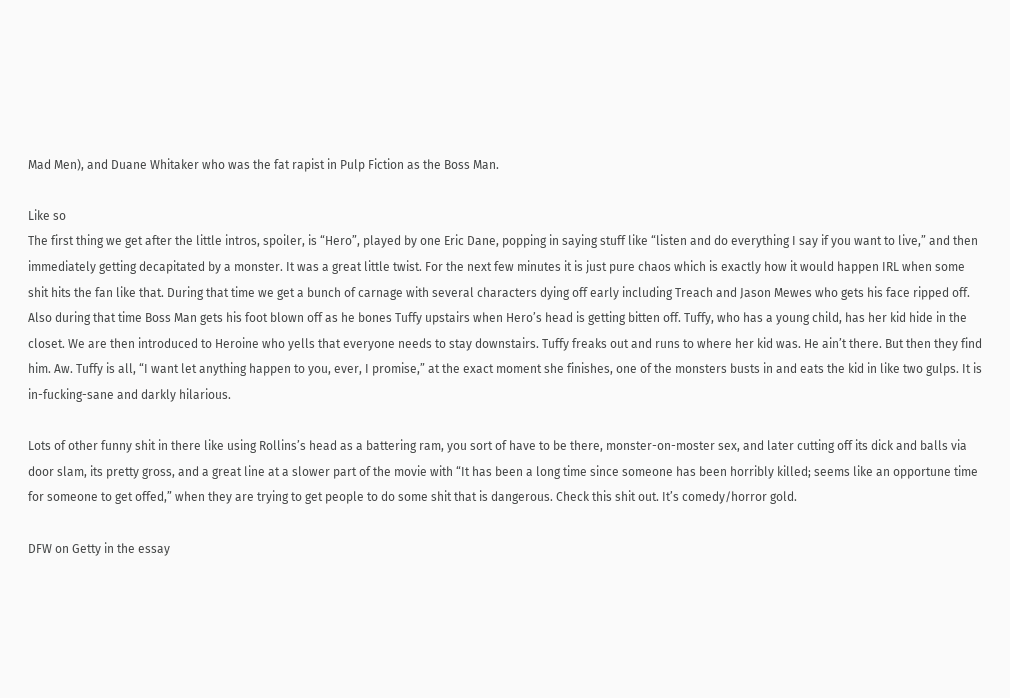Mad Men), and Duane Whitaker who was the fat rapist in Pulp Fiction as the Boss Man.

Like so
The first thing we get after the little intros, spoiler, is “Hero”, played by one Eric Dane, popping in saying stuff like “listen and do everything I say if you want to live,” and then immediately getting decapitated by a monster. It was a great little twist. For the next few minutes it is just pure chaos which is exactly how it would happen IRL when some shit hits the fan like that. During that time we get a bunch of carnage with several characters dying off early including Treach and Jason Mewes who gets his face ripped off. Also during that time Boss Man gets his foot blown off as he bones Tuffy upstairs when Hero’s head is getting bitten off. Tuffy, who has a young child, has her kid hide in the closet. We are then introduced to Heroine who yells that everyone needs to stay downstairs. Tuffy freaks out and runs to where her kid was. He ain’t there. But then they find him. Aw. Tuffy is all, “I want let anything happen to you, ever, I promise,” at the exact moment she finishes, one of the monsters busts in and eats the kid in like two gulps. It is in-fucking-sane and darkly hilarious.

Lots of other funny shit in there like using Rollins’s head as a battering ram, you sort of have to be there, monster-on-moster sex, and later cutting off its dick and balls via door slam, its pretty gross, and a great line at a slower part of the movie with “It has been a long time since someone has been horribly killed; seems like an opportune time for someone to get offed,” when they are trying to get people to do some shit that is dangerous. Check this shit out. It’s comedy/horror gold.

DFW on Getty in the essay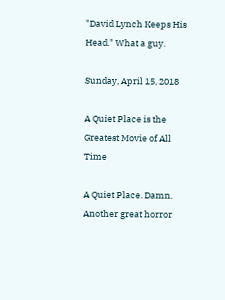"David Lynch Keeps His Head." What a guy.

Sunday, April 15, 2018

A Quiet Place is the Greatest Movie of All Time

A Quiet Place. Damn. Another great horror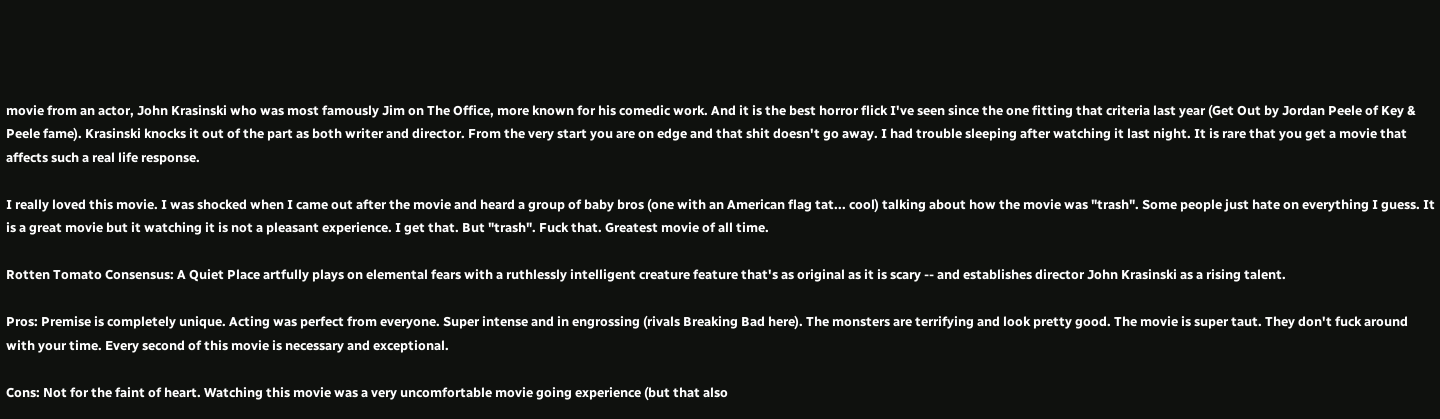movie from an actor, John Krasinski who was most famously Jim on The Office, more known for his comedic work. And it is the best horror flick I've seen since the one fitting that criteria last year (Get Out by Jordan Peele of Key & Peele fame). Krasinski knocks it out of the part as both writer and director. From the very start you are on edge and that shit doesn't go away. I had trouble sleeping after watching it last night. It is rare that you get a movie that affects such a real life response.

I really loved this movie. I was shocked when I came out after the movie and heard a group of baby bros (one with an American flag tat... cool) talking about how the movie was "trash". Some people just hate on everything I guess. It is a great movie but it watching it is not a pleasant experience. I get that. But "trash". Fuck that. Greatest movie of all time.

Rotten Tomato Consensus: A Quiet Place artfully plays on elemental fears with a ruthlessly intelligent creature feature that's as original as it is scary -- and establishes director John Krasinski as a rising talent.

Pros: Premise is completely unique. Acting was perfect from everyone. Super intense and in engrossing (rivals Breaking Bad here). The monsters are terrifying and look pretty good. The movie is super taut. They don't fuck around with your time. Every second of this movie is necessary and exceptional.

Cons: Not for the faint of heart. Watching this movie was a very uncomfortable movie going experience (but that also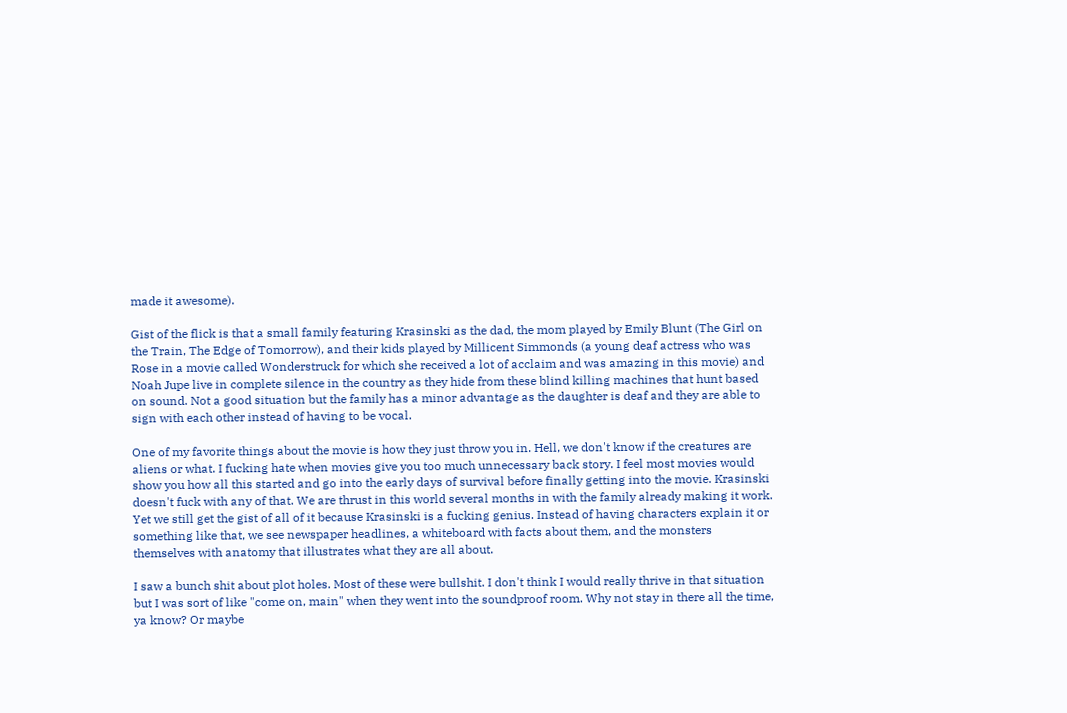made it awesome).

Gist of the flick is that a small family featuring Krasinski as the dad, the mom played by Emily Blunt (The Girl on the Train, The Edge of Tomorrow), and their kids played by Millicent Simmonds (a young deaf actress who was Rose in a movie called Wonderstruck for which she received a lot of acclaim and was amazing in this movie) and Noah Jupe live in complete silence in the country as they hide from these blind killing machines that hunt based on sound. Not a good situation but the family has a minor advantage as the daughter is deaf and they are able to sign with each other instead of having to be vocal.

One of my favorite things about the movie is how they just throw you in. Hell, we don't know if the creatures are aliens or what. I fucking hate when movies give you too much unnecessary back story. I feel most movies would show you how all this started and go into the early days of survival before finally getting into the movie. Krasinski doesn't fuck with any of that. We are thrust in this world several months in with the family already making it work. Yet we still get the gist of all of it because Krasinski is a fucking genius. Instead of having characters explain it or something like that, we see newspaper headlines, a whiteboard with facts about them, and the monsters themselves with anatomy that illustrates what they are all about.

I saw a bunch shit about plot holes. Most of these were bullshit. I don't think I would really thrive in that situation but I was sort of like "come on, main" when they went into the soundproof room. Why not stay in there all the time, ya know? Or maybe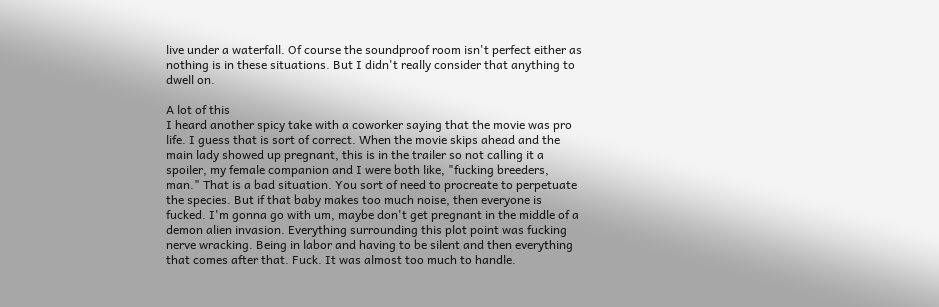live under a waterfall. Of course the soundproof room isn't perfect either as nothing is in these situations. But I didn't really consider that anything to dwell on.

A lot of this
I heard another spicy take with a coworker saying that the movie was pro life. I guess that is sort of correct. When the movie skips ahead and the main lady showed up pregnant, this is in the trailer so not calling it a spoiler, my female companion and I were both like, "fucking breeders, man." That is a bad situation. You sort of need to procreate to perpetuate the species. But if that baby makes too much noise, then everyone is fucked. I'm gonna go with um, maybe don't get pregnant in the middle of a demon alien invasion. Everything surrounding this plot point was fucking nerve wracking. Being in labor and having to be silent and then everything that comes after that. Fuck. It was almost too much to handle.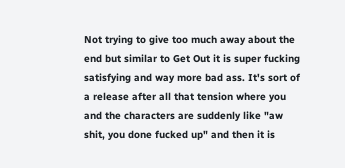Not trying to give too much away about the end but similar to Get Out it is super fucking satisfying and way more bad ass. It's sort of a release after all that tension where you and the characters are suddenly like "aw shit, you done fucked up" and then it is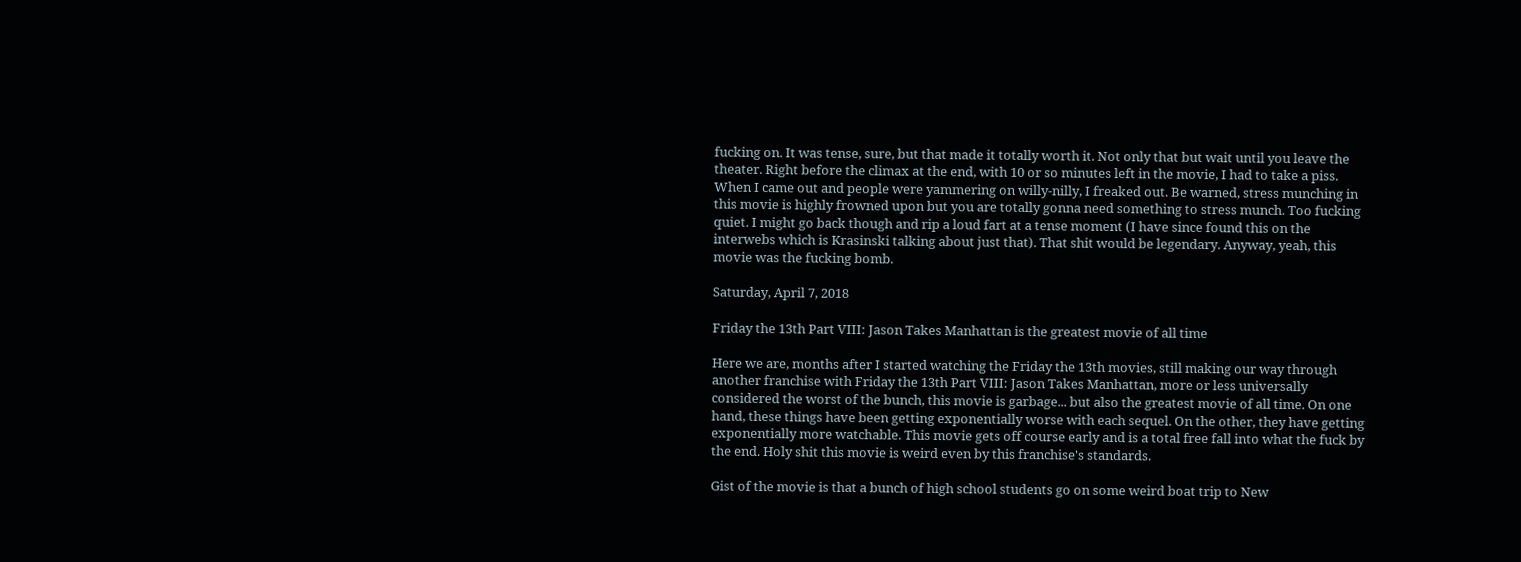fucking on. It was tense, sure, but that made it totally worth it. Not only that but wait until you leave the theater. Right before the climax at the end, with 10 or so minutes left in the movie, I had to take a piss. When I came out and people were yammering on willy-nilly, I freaked out. Be warned, stress munching in this movie is highly frowned upon but you are totally gonna need something to stress munch. Too fucking quiet. I might go back though and rip a loud fart at a tense moment (I have since found this on the interwebs which is Krasinski talking about just that). That shit would be legendary. Anyway, yeah, this movie was the fucking bomb.

Saturday, April 7, 2018

Friday the 13th Part VIII: Jason Takes Manhattan is the greatest movie of all time

Here we are, months after I started watching the Friday the 13th movies, still making our way through another franchise with Friday the 13th Part VIII: Jason Takes Manhattan, more or less universally considered the worst of the bunch, this movie is garbage... but also the greatest movie of all time. On one hand, these things have been getting exponentially worse with each sequel. On the other, they have getting exponentially more watchable. This movie gets off course early and is a total free fall into what the fuck by the end. Holy shit this movie is weird even by this franchise's standards.

Gist of the movie is that a bunch of high school students go on some weird boat trip to New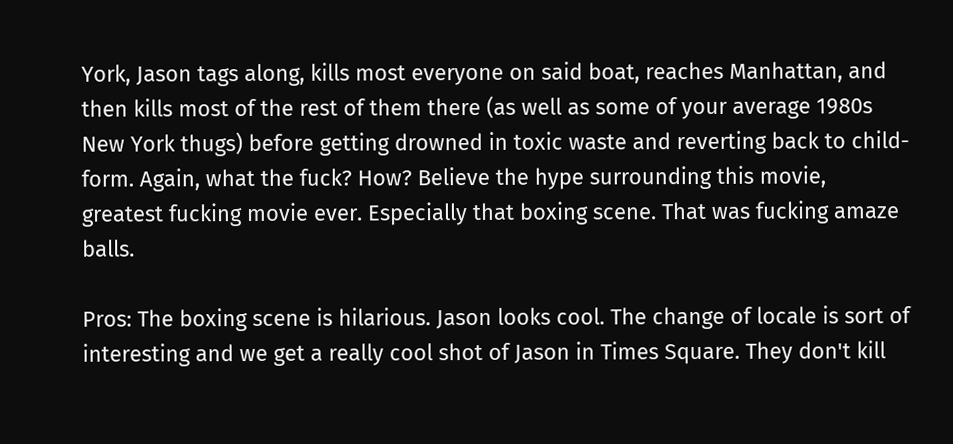York, Jason tags along, kills most everyone on said boat, reaches Manhattan, and then kills most of the rest of them there (as well as some of your average 1980s New York thugs) before getting drowned in toxic waste and reverting back to child-form. Again, what the fuck? How? Believe the hype surrounding this movie, greatest fucking movie ever. Especially that boxing scene. That was fucking amaze balls.

Pros: The boxing scene is hilarious. Jason looks cool. The change of locale is sort of interesting and we get a really cool shot of Jason in Times Square. They don't kill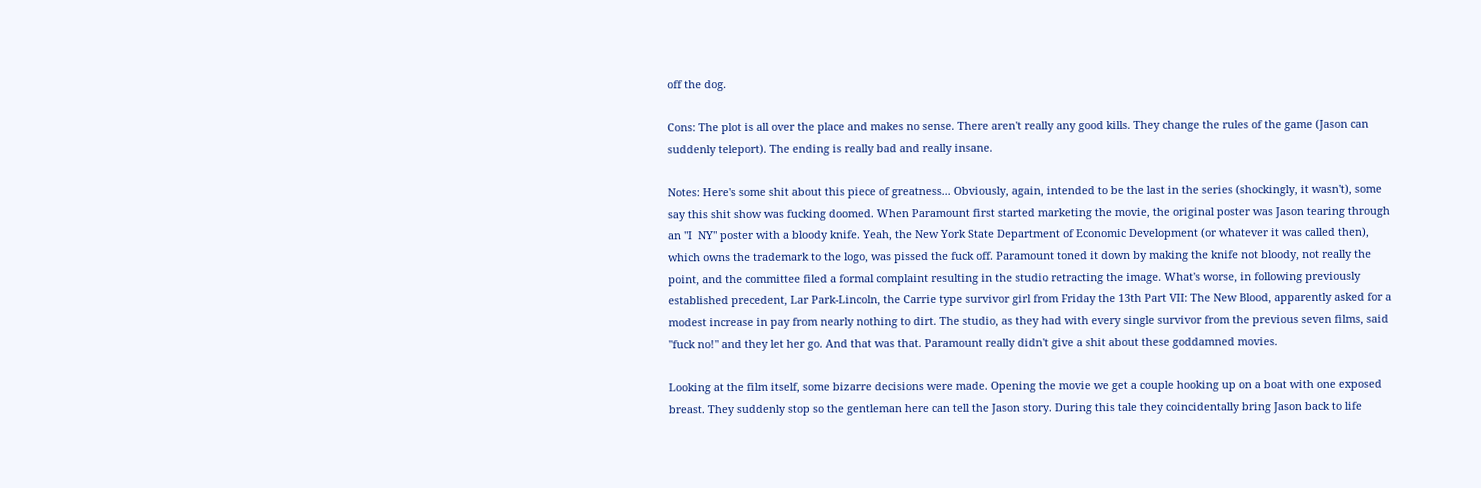off the dog.

Cons: The plot is all over the place and makes no sense. There aren't really any good kills. They change the rules of the game (Jason can suddenly teleport). The ending is really bad and really insane.

Notes: Here's some shit about this piece of greatness... Obviously, again, intended to be the last in the series (shockingly, it wasn't), some say this shit show was fucking doomed. When Paramount first started marketing the movie, the original poster was Jason tearing through an "I  NY" poster with a bloody knife. Yeah, the New York State Department of Economic Development (or whatever it was called then), which owns the trademark to the logo, was pissed the fuck off. Paramount toned it down by making the knife not bloody, not really the point, and the committee filed a formal complaint resulting in the studio retracting the image. What's worse, in following previously established precedent, Lar Park-Lincoln, the Carrie type survivor girl from Friday the 13th Part VII: The New Blood, apparently asked for a modest increase in pay from nearly nothing to dirt. The studio, as they had with every single survivor from the previous seven films, said "fuck no!" and they let her go. And that was that. Paramount really didn't give a shit about these goddamned movies.

Looking at the film itself, some bizarre decisions were made. Opening the movie we get a couple hooking up on a boat with one exposed breast. They suddenly stop so the gentleman here can tell the Jason story. During this tale they coincidentally bring Jason back to life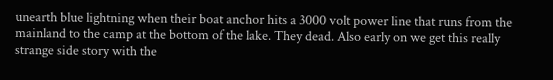unearth blue lightning when their boat anchor hits a 3000 volt power line that runs from the mainland to the camp at the bottom of the lake. They dead. Also early on we get this really strange side story with the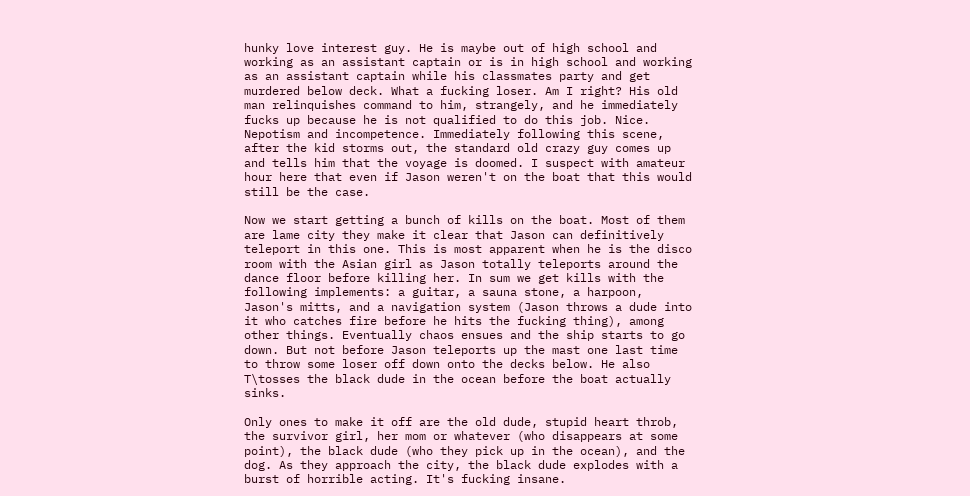hunky love interest guy. He is maybe out of high school and working as an assistant captain or is in high school and working as an assistant captain while his classmates party and get murdered below deck. What a fucking loser. Am I right? His old man relinquishes command to him, strangely, and he immediately fucks up because he is not qualified to do this job. Nice. Nepotism and incompetence. Immediately following this scene, after the kid storms out, the standard old crazy guy comes up and tells him that the voyage is doomed. I suspect with amateur hour here that even if Jason weren't on the boat that this would still be the case.

Now we start getting a bunch of kills on the boat. Most of them are lame city they make it clear that Jason can definitively teleport in this one. This is most apparent when he is the disco room with the Asian girl as Jason totally teleports around the dance floor before killing her. In sum we get kills with the following implements: a guitar, a sauna stone, a harpoon, Jason's mitts, and a navigation system (Jason throws a dude into it who catches fire before he hits the fucking thing), among other things. Eventually chaos ensues and the ship starts to go down. But not before Jason teleports up the mast one last time to throw some loser off down onto the decks below. He also T\tosses the black dude in the ocean before the boat actually sinks.

Only ones to make it off are the old dude, stupid heart throb, the survivor girl, her mom or whatever (who disappears at some point), the black dude (who they pick up in the ocean), and the dog. As they approach the city, the black dude explodes with a burst of horrible acting. It's fucking insane.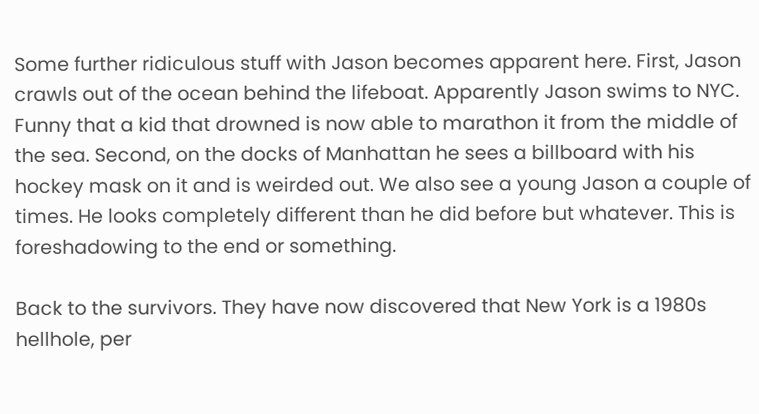Some further ridiculous stuff with Jason becomes apparent here. First, Jason crawls out of the ocean behind the lifeboat. Apparently Jason swims to NYC. Funny that a kid that drowned is now able to marathon it from the middle of the sea. Second, on the docks of Manhattan he sees a billboard with his hockey mask on it and is weirded out. We also see a young Jason a couple of times. He looks completely different than he did before but whatever. This is foreshadowing to the end or something.

Back to the survivors. They have now discovered that New York is a 1980s hellhole, per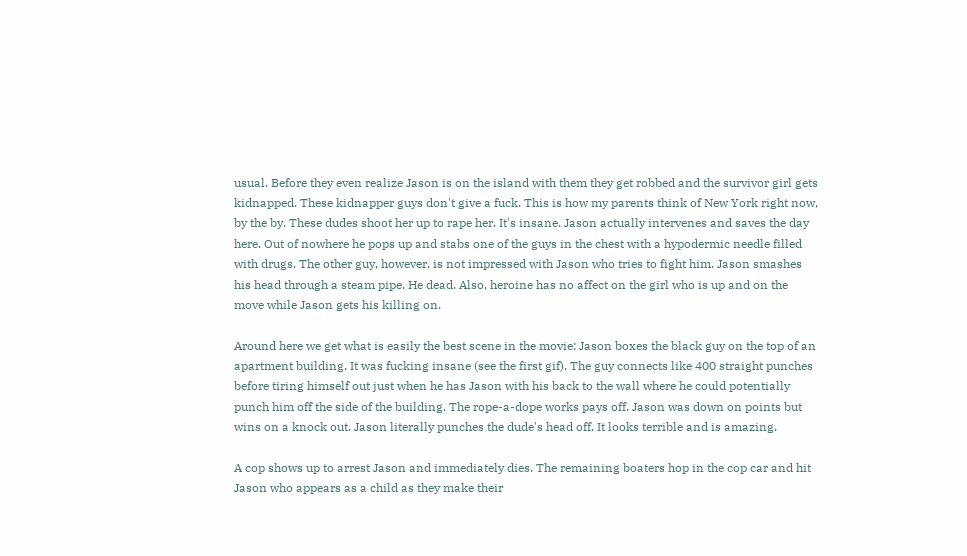usual. Before they even realize Jason is on the island with them they get robbed and the survivor girl gets kidnapped. These kidnapper guys don't give a fuck. This is how my parents think of New York right now, by the by. These dudes shoot her up to rape her. It's insane. Jason actually intervenes and saves the day here. Out of nowhere he pops up and stabs one of the guys in the chest with a hypodermic needle filled with drugs. The other guy, however, is not impressed with Jason who tries to fight him. Jason smashes his head through a steam pipe. He dead. Also, heroine has no affect on the girl who is up and on the move while Jason gets his killing on.

Around here we get what is easily the best scene in the movie: Jason boxes the black guy on the top of an apartment building. It was fucking insane (see the first gif). The guy connects like 400 straight punches before tiring himself out just when he has Jason with his back to the wall where he could potentially punch him off the side of the building. The rope-a-dope works pays off. Jason was down on points but wins on a knock out. Jason literally punches the dude's head off. It looks terrible and is amazing.

A cop shows up to arrest Jason and immediately dies. The remaining boaters hop in the cop car and hit Jason who appears as a child as they make their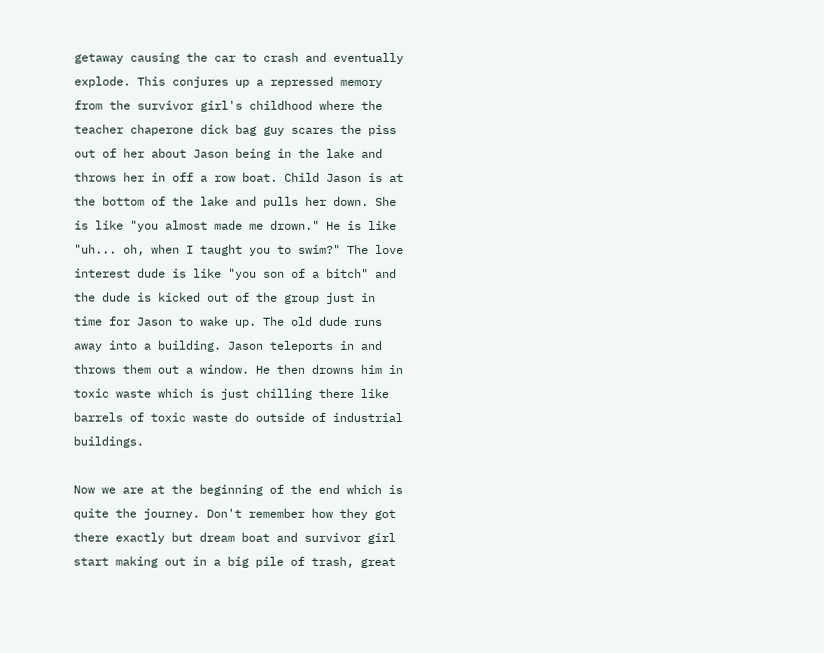getaway causing the car to crash and eventually  explode. This conjures up a repressed memory from the survivor girl's childhood where the teacher chaperone dick bag guy scares the piss out of her about Jason being in the lake and throws her in off a row boat. Child Jason is at the bottom of the lake and pulls her down. She is like "you almost made me drown." He is like "uh... oh, when I taught you to swim?" The love interest dude is like "you son of a bitch" and the dude is kicked out of the group just in time for Jason to wake up. The old dude runs away into a building. Jason teleports in and throws them out a window. He then drowns him in toxic waste which is just chilling there like barrels of toxic waste do outside of industrial buildings.

Now we are at the beginning of the end which is quite the journey. Don't remember how they got there exactly but dream boat and survivor girl start making out in a big pile of trash, great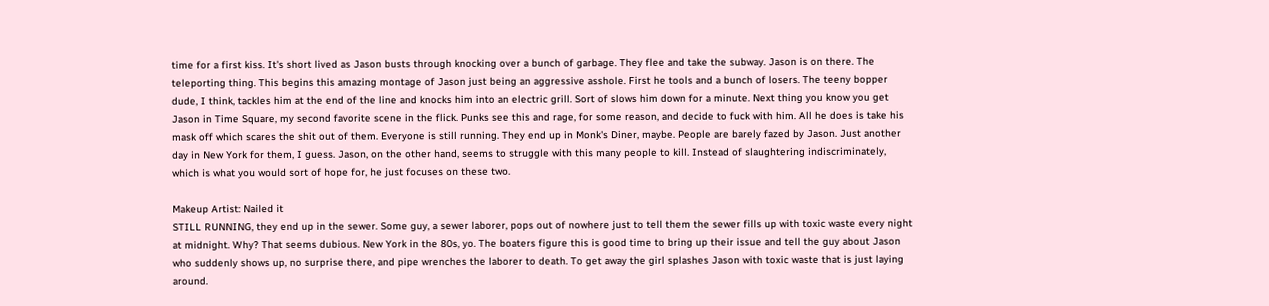time for a first kiss. It's short lived as Jason busts through knocking over a bunch of garbage. They flee and take the subway. Jason is on there. The teleporting thing. This begins this amazing montage of Jason just being an aggressive asshole. First he tools and a bunch of losers. The teeny bopper dude, I think, tackles him at the end of the line and knocks him into an electric grill. Sort of slows him down for a minute. Next thing you know you get Jason in Time Square, my second favorite scene in the flick. Punks see this and rage, for some reason, and decide to fuck with him. All he does is take his mask off which scares the shit out of them. Everyone is still running. They end up in Monk's Diner, maybe. People are barely fazed by Jason. Just another day in New York for them, I guess. Jason, on the other hand, seems to struggle with this many people to kill. Instead of slaughtering indiscriminately, which is what you would sort of hope for, he just focuses on these two.

Makeup Artist: Nailed it
STILL RUNNING, they end up in the sewer. Some guy, a sewer laborer, pops out of nowhere just to tell them the sewer fills up with toxic waste every night at midnight. Why? That seems dubious. New York in the 80s, yo. The boaters figure this is good time to bring up their issue and tell the guy about Jason who suddenly shows up, no surprise there, and pipe wrenches the laborer to death. To get away the girl splashes Jason with toxic waste that is just laying around.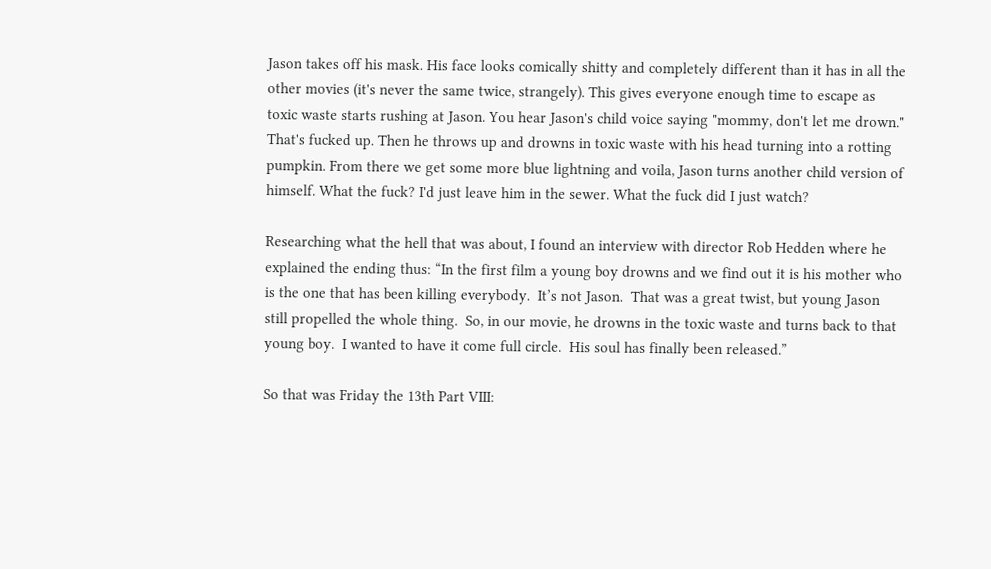Jason takes off his mask. His face looks comically shitty and completely different than it has in all the other movies (it's never the same twice, strangely). This gives everyone enough time to escape as toxic waste starts rushing at Jason. You hear Jason's child voice saying "mommy, don't let me drown." That's fucked up. Then he throws up and drowns in toxic waste with his head turning into a rotting pumpkin. From there we get some more blue lightning and voila, Jason turns another child version of himself. What the fuck? I'd just leave him in the sewer. What the fuck did I just watch?

Researching what the hell that was about, I found an interview with director Rob Hedden where he explained the ending thus: “In the first film a young boy drowns and we find out it is his mother who is the one that has been killing everybody.  It’s not Jason.  That was a great twist, but young Jason still propelled the whole thing.  So, in our movie, he drowns in the toxic waste and turns back to that young boy.  I wanted to have it come full circle.  His soul has finally been released.”

So that was Friday the 13th Part VIII: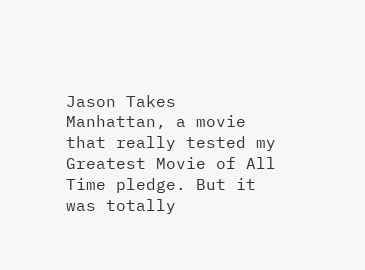Jason Takes Manhattan, a movie that really tested my Greatest Movie of All Time pledge. But it was totally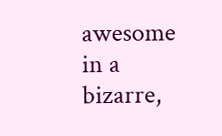awesome in a bizarre,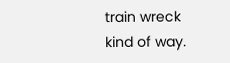train wreck kind of way.